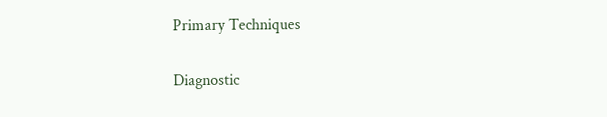Primary Techniques

Diagnostic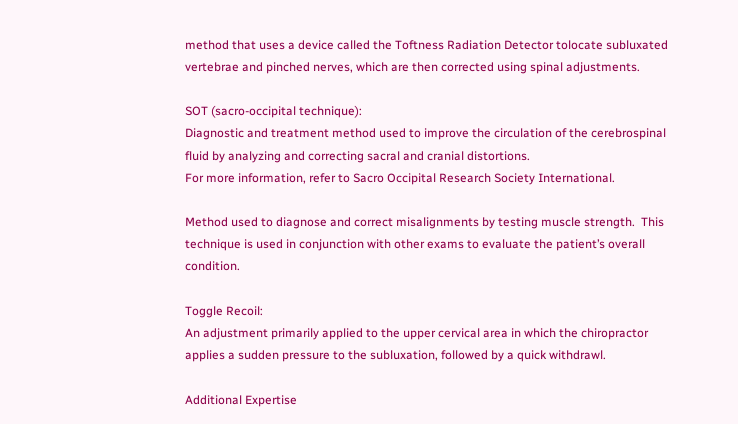method that uses a device called the Toftness Radiation Detector tolocate subluxated vertebrae and pinched nerves, which are then corrected using spinal adjustments.

SOT (sacro-occipital technique):
Diagnostic and treatment method used to improve the circulation of the cerebrospinal fluid by analyzing and correcting sacral and cranial distortions.
For more information, refer to Sacro Occipital Research Society International.

Method used to diagnose and correct misalignments by testing muscle strength.  This technique is used in conjunction with other exams to evaluate the patient’s overall condition.

Toggle Recoil:
An adjustment primarily applied to the upper cervical area in which the chiropractor applies a sudden pressure to the subluxation, followed by a quick withdrawl.

Additional Expertise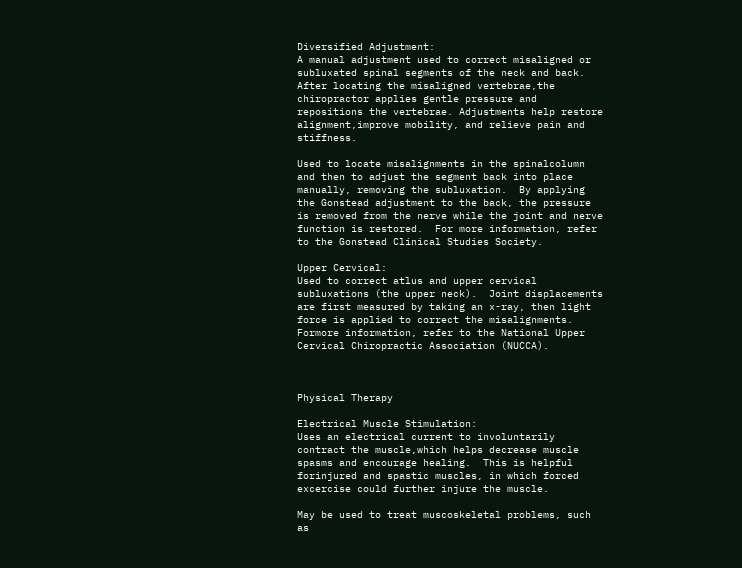Diversified Adjustment:
A manual adjustment used to correct misaligned or subluxated spinal segments of the neck and back.  After locating the misaligned vertebrae,the chiropractor applies gentle pressure and repositions the vertebrae. Adjustments help restore alignment,improve mobility, and relieve pain and stiffness.

Used to locate misalignments in the spinalcolumn and then to adjust the segment back into place manually, removing the subluxation.  By applying the Gonstead adjustment to the back, the pressure is removed from the nerve while the joint and nerve function is restored.  For more information, refer to the Gonstead Clinical Studies Society.

Upper Cervical:
Used to correct atlus and upper cervical subluxations (the upper neck).  Joint displacements are first measured by taking an x-ray, then light force is applied to correct the misalignments.  Formore information, refer to the National Upper Cervical Chiropractic Association (NUCCA).



Physical Therapy

Electrical Muscle Stimulation:
Uses an electrical current to involuntarily contract the muscle,which helps decrease muscle spasms and encourage healing.  This is helpful forinjured and spastic muscles, in which forced excercise could further injure the muscle.

May be used to treat muscoskeletal problems, such as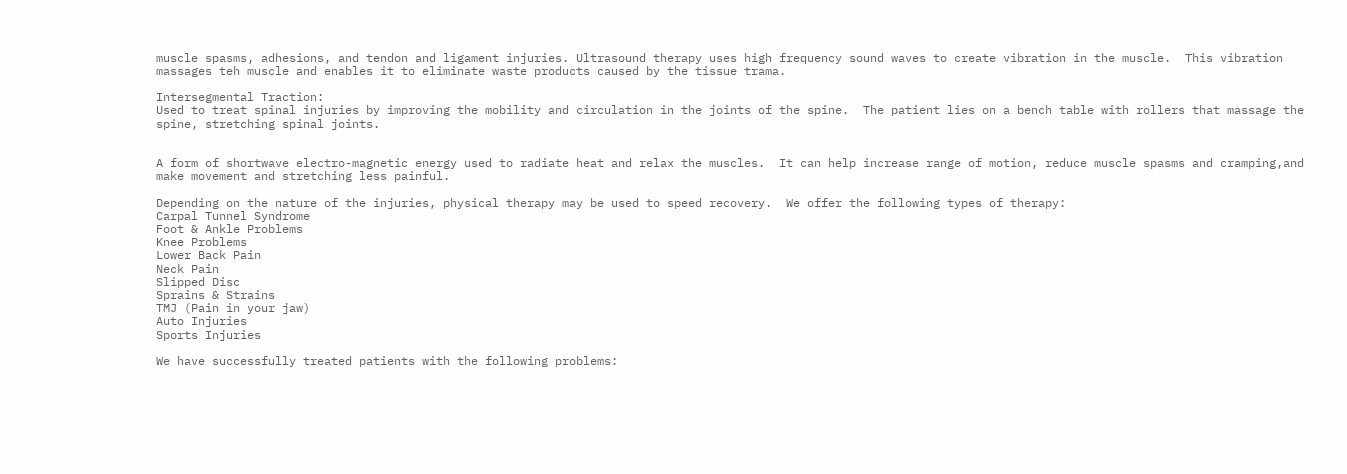muscle spasms, adhesions, and tendon and ligament injuries. Ultrasound therapy uses high frequency sound waves to create vibration in the muscle.  This vibration massages teh muscle and enables it to eliminate waste products caused by the tissue trama.

Intersegmental Traction:
Used to treat spinal injuries by improving the mobility and circulation in the joints of the spine.  The patient lies on a bench table with rollers that massage the spine, stretching spinal joints.


A form of shortwave electro-magnetic energy used to radiate heat and relax the muscles.  It can help increase range of motion, reduce muscle spasms and cramping,and make movement and stretching less painful.

Depending on the nature of the injuries, physical therapy may be used to speed recovery.  We offer the following types of therapy:
Carpal Tunnel Syndrome
Foot & Ankle Problems
Knee Problems
Lower Back Pain
Neck Pain
Slipped Disc
Sprains & Strains
TMJ (Pain in your jaw)
Auto Injuries
Sports Injuries

We have successfully treated patients with the following problems: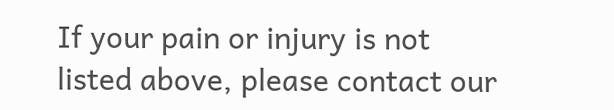If your pain or injury is not listed above, please contact our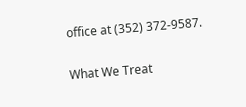office at (352) 372-9587.

What We Treat